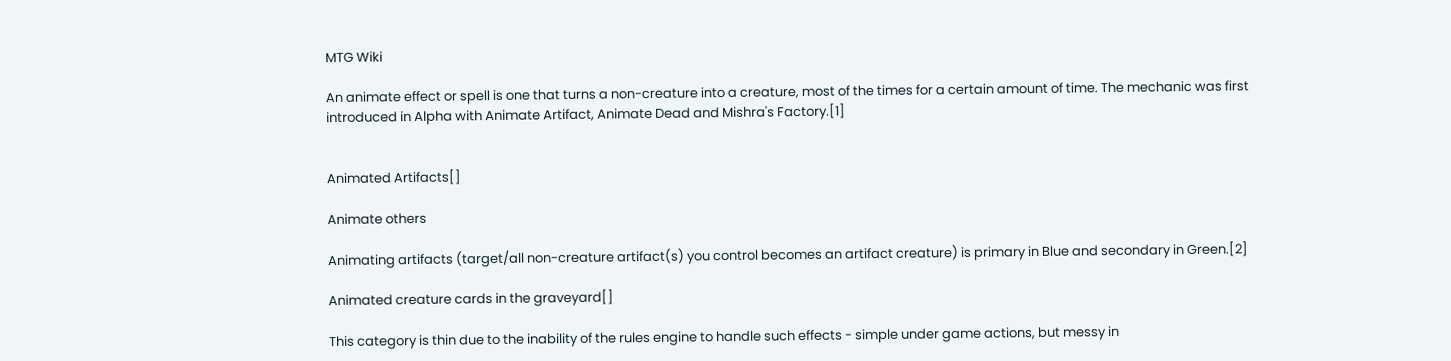MTG Wiki

An animate effect or spell is one that turns a non-creature into a creature, most of the times for a certain amount of time. The mechanic was first introduced in Alpha with Animate Artifact, Animate Dead and Mishra's Factory.[1]


Animated Artifacts[]

Animate others

Animating artifacts (target/all non-creature artifact(s) you control becomes an artifact creature) is primary in Blue and secondary in Green.[2]

Animated creature cards in the graveyard[]

This category is thin due to the inability of the rules engine to handle such effects - simple under game actions, but messy in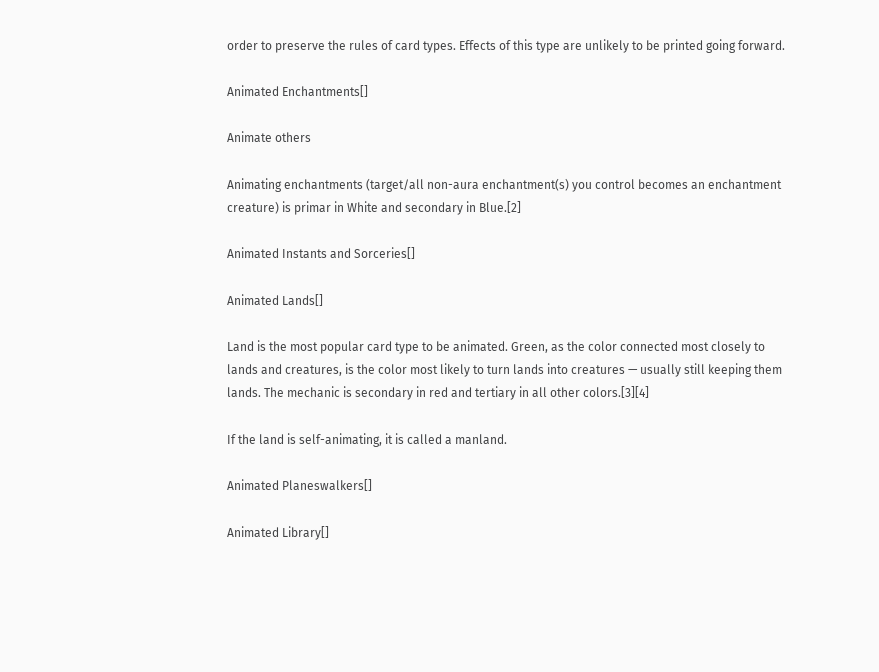order to preserve the rules of card types. Effects of this type are unlikely to be printed going forward.

Animated Enchantments[]

Animate others

Animating enchantments (target/all non-aura enchantment(s) you control becomes an enchantment creature) is primar in White and secondary in Blue.[2]

Animated Instants and Sorceries[]

Animated Lands[]

Land is the most popular card type to be animated. Green, as the color connected most closely to lands and creatures, is the color most likely to turn lands into creatures — usually still keeping them lands. The mechanic is secondary in red and tertiary in all other colors.[3][4]

If the land is self-animating, it is called a manland.

Animated Planeswalkers[]

Animated Library[]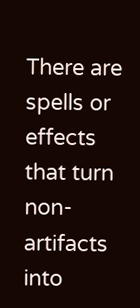There are spells or effects that turn non-artifacts into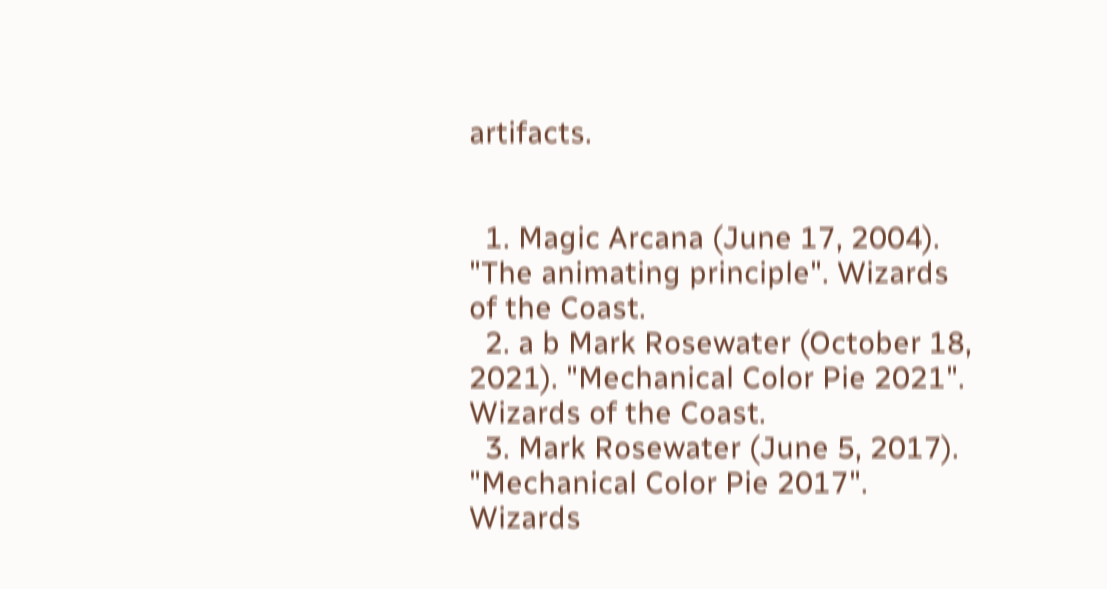artifacts.


  1. Magic Arcana (June 17, 2004). "The animating principle". Wizards of the Coast.
  2. a b Mark Rosewater (October 18, 2021). "Mechanical Color Pie 2021". Wizards of the Coast.
  3. Mark Rosewater (June 5, 2017). "Mechanical Color Pie 2017". Wizards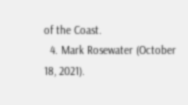of the Coast.
  4. Mark Rosewater (October 18, 2021).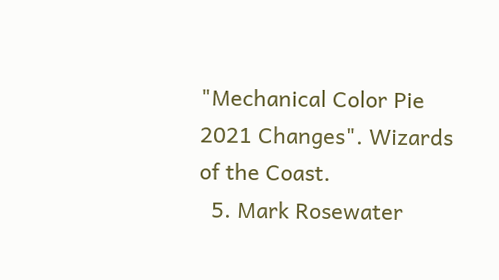"Mechanical Color Pie 2021 Changes". Wizards of the Coast.
  5. Mark Rosewater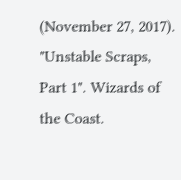(November 27, 2017). "Unstable Scraps, Part 1". Wizards of the Coast.